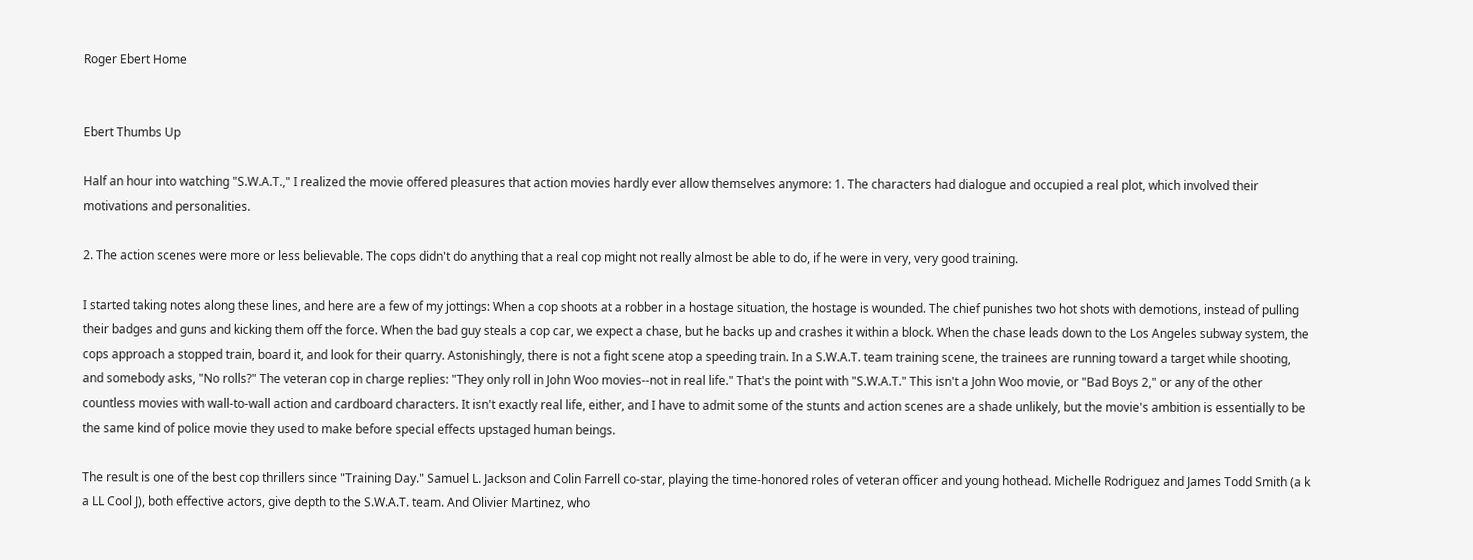Roger Ebert Home


Ebert Thumbs Up

Half an hour into watching "S.W.A.T.," I realized the movie offered pleasures that action movies hardly ever allow themselves anymore: 1. The characters had dialogue and occupied a real plot, which involved their motivations and personalities.

2. The action scenes were more or less believable. The cops didn't do anything that a real cop might not really almost be able to do, if he were in very, very good training.

I started taking notes along these lines, and here are a few of my jottings: When a cop shoots at a robber in a hostage situation, the hostage is wounded. The chief punishes two hot shots with demotions, instead of pulling their badges and guns and kicking them off the force. When the bad guy steals a cop car, we expect a chase, but he backs up and crashes it within a block. When the chase leads down to the Los Angeles subway system, the cops approach a stopped train, board it, and look for their quarry. Astonishingly, there is not a fight scene atop a speeding train. In a S.W.A.T. team training scene, the trainees are running toward a target while shooting, and somebody asks, "No rolls?" The veteran cop in charge replies: "They only roll in John Woo movies--not in real life." That's the point with "S.W.A.T." This isn't a John Woo movie, or "Bad Boys 2," or any of the other countless movies with wall-to-wall action and cardboard characters. It isn't exactly real life, either, and I have to admit some of the stunts and action scenes are a shade unlikely, but the movie's ambition is essentially to be the same kind of police movie they used to make before special effects upstaged human beings.

The result is one of the best cop thrillers since "Training Day." Samuel L. Jackson and Colin Farrell co-star, playing the time-honored roles of veteran officer and young hothead. Michelle Rodriguez and James Todd Smith (a k a LL Cool J), both effective actors, give depth to the S.W.A.T. team. And Olivier Martinez, who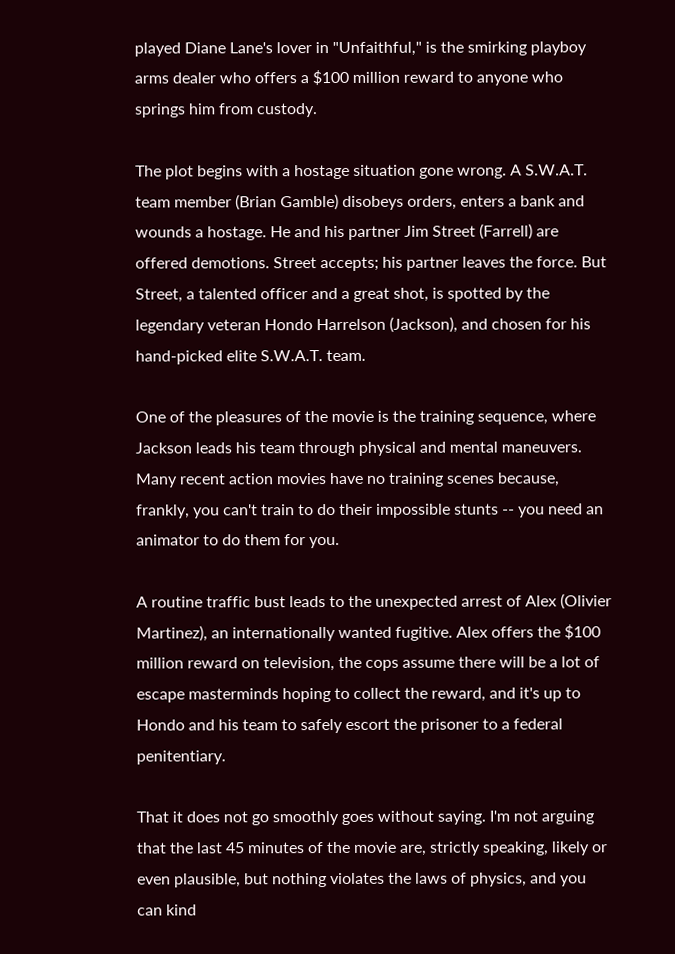played Diane Lane's lover in "Unfaithful," is the smirking playboy arms dealer who offers a $100 million reward to anyone who springs him from custody.

The plot begins with a hostage situation gone wrong. A S.W.A.T. team member (Brian Gamble) disobeys orders, enters a bank and wounds a hostage. He and his partner Jim Street (Farrell) are offered demotions. Street accepts; his partner leaves the force. But Street, a talented officer and a great shot, is spotted by the legendary veteran Hondo Harrelson (Jackson), and chosen for his hand-picked elite S.W.A.T. team.

One of the pleasures of the movie is the training sequence, where Jackson leads his team through physical and mental maneuvers. Many recent action movies have no training scenes because, frankly, you can't train to do their impossible stunts -- you need an animator to do them for you.

A routine traffic bust leads to the unexpected arrest of Alex (Olivier Martinez), an internationally wanted fugitive. Alex offers the $100 million reward on television, the cops assume there will be a lot of escape masterminds hoping to collect the reward, and it's up to Hondo and his team to safely escort the prisoner to a federal penitentiary.

That it does not go smoothly goes without saying. I'm not arguing that the last 45 minutes of the movie are, strictly speaking, likely or even plausible, but nothing violates the laws of physics, and you can kind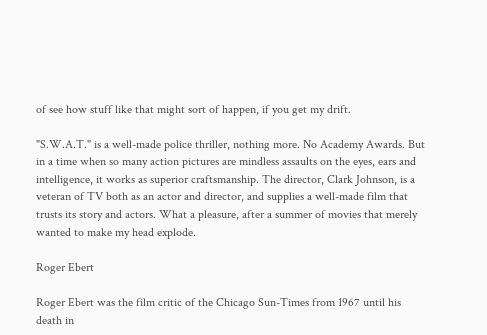of see how stuff like that might sort of happen, if you get my drift.

"S.W.A.T." is a well-made police thriller, nothing more. No Academy Awards. But in a time when so many action pictures are mindless assaults on the eyes, ears and intelligence, it works as superior craftsmanship. The director, Clark Johnson, is a veteran of TV both as an actor and director, and supplies a well-made film that trusts its story and actors. What a pleasure, after a summer of movies that merely wanted to make my head explode.

Roger Ebert

Roger Ebert was the film critic of the Chicago Sun-Times from 1967 until his death in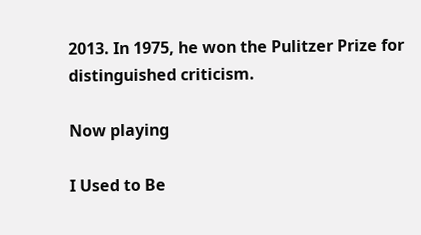2013. In 1975, he won the Pulitzer Prize for distinguished criticism.

Now playing

I Used to Be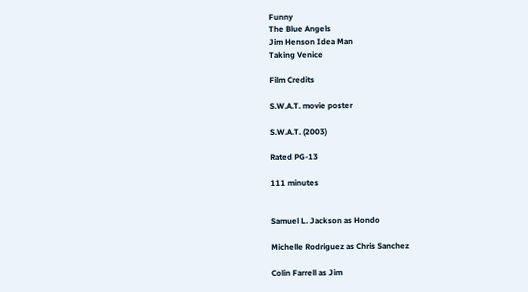Funny
The Blue Angels
Jim Henson Idea Man
Taking Venice

Film Credits

S.W.A.T. movie poster

S.W.A.T. (2003)

Rated PG-13

111 minutes


Samuel L. Jackson as Hondo

Michelle Rodriguez as Chris Sanchez

Colin Farrell as Jim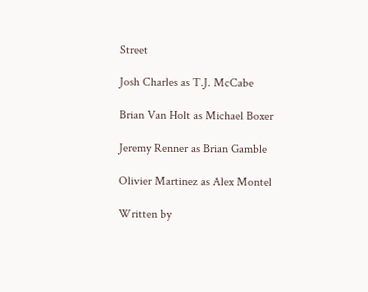Street

Josh Charles as T.J. McCabe

Brian Van Holt as Michael Boxer

Jeremy Renner as Brian Gamble

Olivier Martinez as Alex Montel

Written by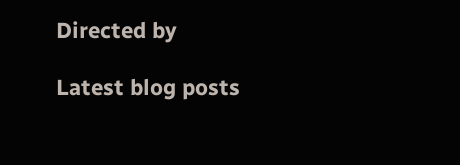Directed by

Latest blog posts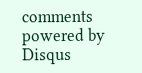comments powered by Disqus